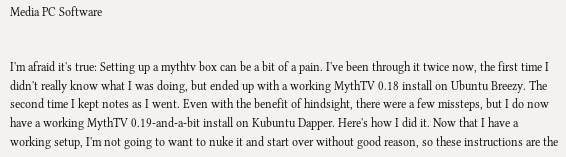Media PC Software


I'm afraid it's true: Setting up a mythtv box can be a bit of a pain. I've been through it twice now, the first time I didn't really know what I was doing, but ended up with a working MythTV 0.18 install on Ubuntu Breezy. The second time I kept notes as I went. Even with the benefit of hindsight, there were a few missteps, but I do now have a working MythTV 0.19-and-a-bit install on Kubuntu Dapper. Here's how I did it. Now that I have a working setup, I'm not going to want to nuke it and start over without good reason, so these instructions are the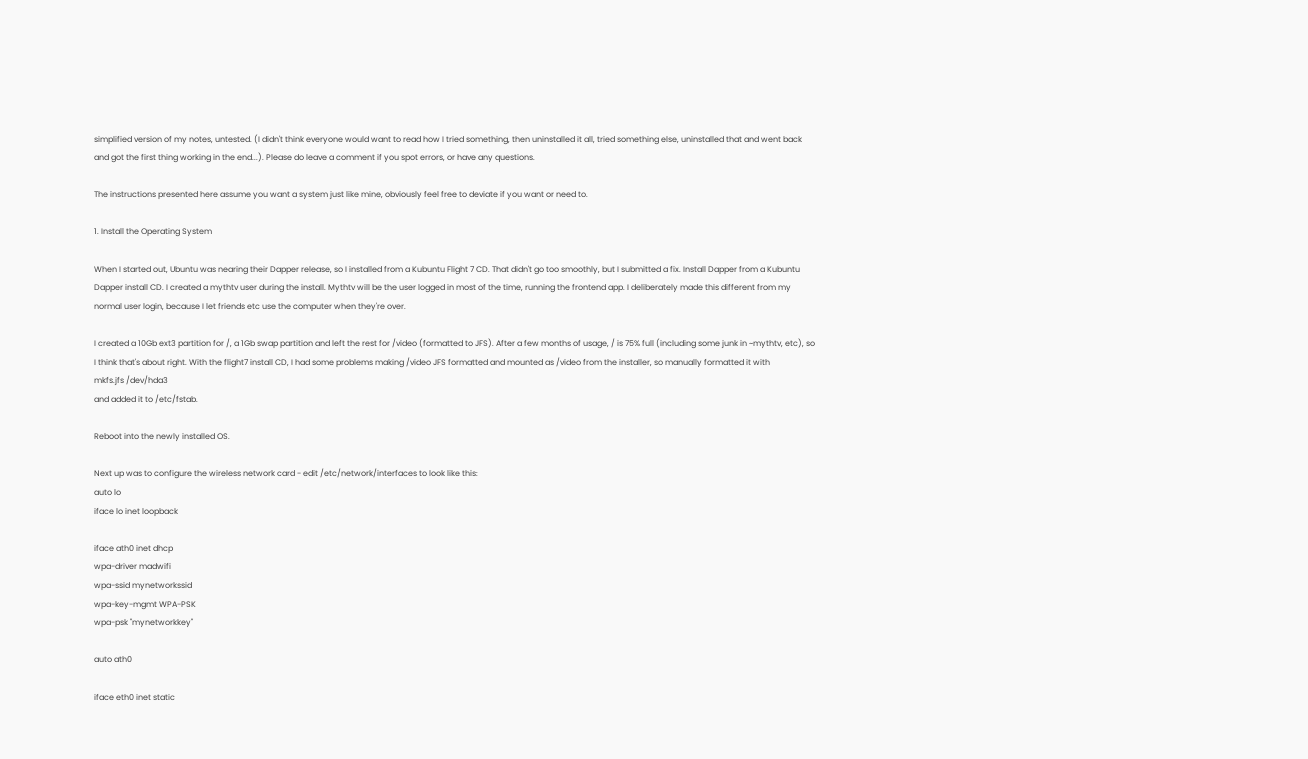simplified version of my notes, untested. (I didn't think everyone would want to read how I tried something, then uninstalled it all, tried something else, uninstalled that and went back and got the first thing working in the end...). Please do leave a comment if you spot errors, or have any questions.

The instructions presented here assume you want a system just like mine, obviously feel free to deviate if you want or need to.

1. Install the Operating System

When I started out, Ubuntu was nearing their Dapper release, so I installed from a Kubuntu Flight 7 CD. That didn't go too smoothly, but I submitted a fix. Install Dapper from a Kubuntu Dapper install CD. I created a mythtv user during the install. Mythtv will be the user logged in most of the time, running the frontend app. I deliberately made this different from my normal user login, because I let friends etc use the computer when they're over.

I created a 10Gb ext3 partition for /, a 1Gb swap partition and left the rest for /video (formatted to JFS). After a few months of usage, / is 75% full (including some junk in ~mythtv, etc), so I think that's about right. With the flight7 install CD, I had some problems making /video JFS formatted and mounted as /video from the installer, so manually formatted it with
mkfs.jfs /dev/hda3
and added it to /etc/fstab.

Reboot into the newly installed OS.

Next up was to configure the wireless network card - edit /etc/network/interfaces to look like this:
auto lo
iface lo inet loopback

iface ath0 inet dhcp
wpa-driver madwifi
wpa-ssid mynetworkssid
wpa-key-mgmt WPA-PSK
wpa-psk "mynetworkkey"

auto ath0

iface eth0 inet static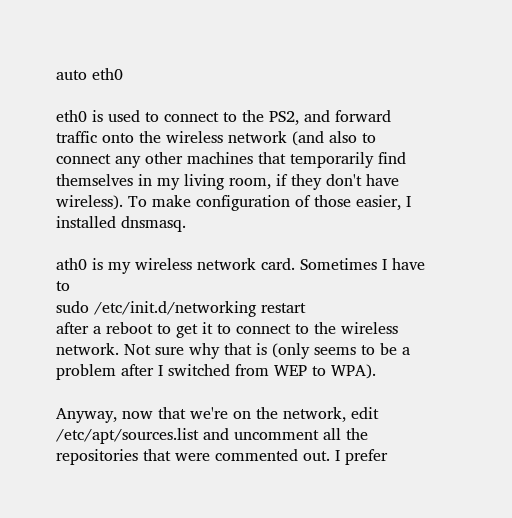auto eth0

eth0 is used to connect to the PS2, and forward traffic onto the wireless network (and also to connect any other machines that temporarily find themselves in my living room, if they don't have wireless). To make configuration of those easier, I installed dnsmasq.

ath0 is my wireless network card. Sometimes I have to
sudo /etc/init.d/networking restart
after a reboot to get it to connect to the wireless network. Not sure why that is (only seems to be a problem after I switched from WEP to WPA).

Anyway, now that we're on the network, edit /etc/apt/sources.list and uncomment all the repositories that were commented out. I prefer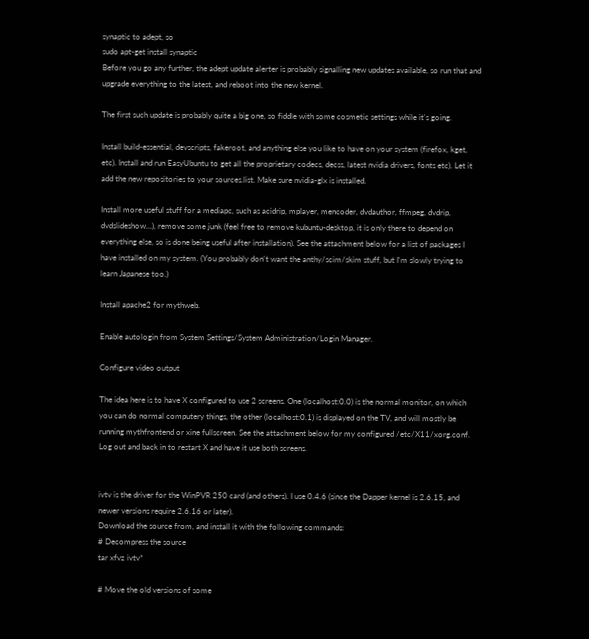synaptic to adept, so
sudo apt-get install synaptic
Before you go any further, the adept update alerter is probably signalling new updates available, so run that and upgrade everything to the latest, and reboot into the new kernel.

The first such update is probably quite a big one, so fiddle with some cosmetic settings while it's going.

Install build-essential, devscripts, fakeroot, and anything else you like to have on your system (firefox, kget, etc). Install and run EasyUbuntu to get all the proprietary codecs, decss, latest nvidia drivers, fonts etc). Let it add the new repositories to your sources.list. Make sure nvidia-glx is installed.

Install more useful stuff for a mediapc, such as acidrip, mplayer, mencoder, dvdauthor, ffmpeg, dvdrip, dvdslideshow...), remove some junk (feel free to remove kubuntu-desktop, it is only there to depend on everything else, so is done being useful after installation). See the attachment below for a list of packages I have installed on my system. (You probably don't want the anthy/scim/skim stuff, but I'm slowly trying to learn Japanese too.)

Install apache2 for mythweb.

Enable autologin from System Settings/System Administration/Login Manager.

Configure video output

The idea here is to have X configured to use 2 screens. One (localhost:0.0) is the normal monitor, on which you can do normal computery things, the other (localhost:0.1) is displayed on the TV, and will mostly be running mythfrontend or xine fullscreen. See the attachment below for my configured /etc/X11/xorg.conf. Log out and back in to restart X and have it use both screens.


ivtv is the driver for the WinPVR 250 card (and others). I use 0.4.6 (since the Dapper kernel is 2.6.15, and newer versions require 2.6.16 or later).
Download the source from, and install it with the following commands:
# Decompress the source
tar xfvz ivtv*

# Move the old versions of some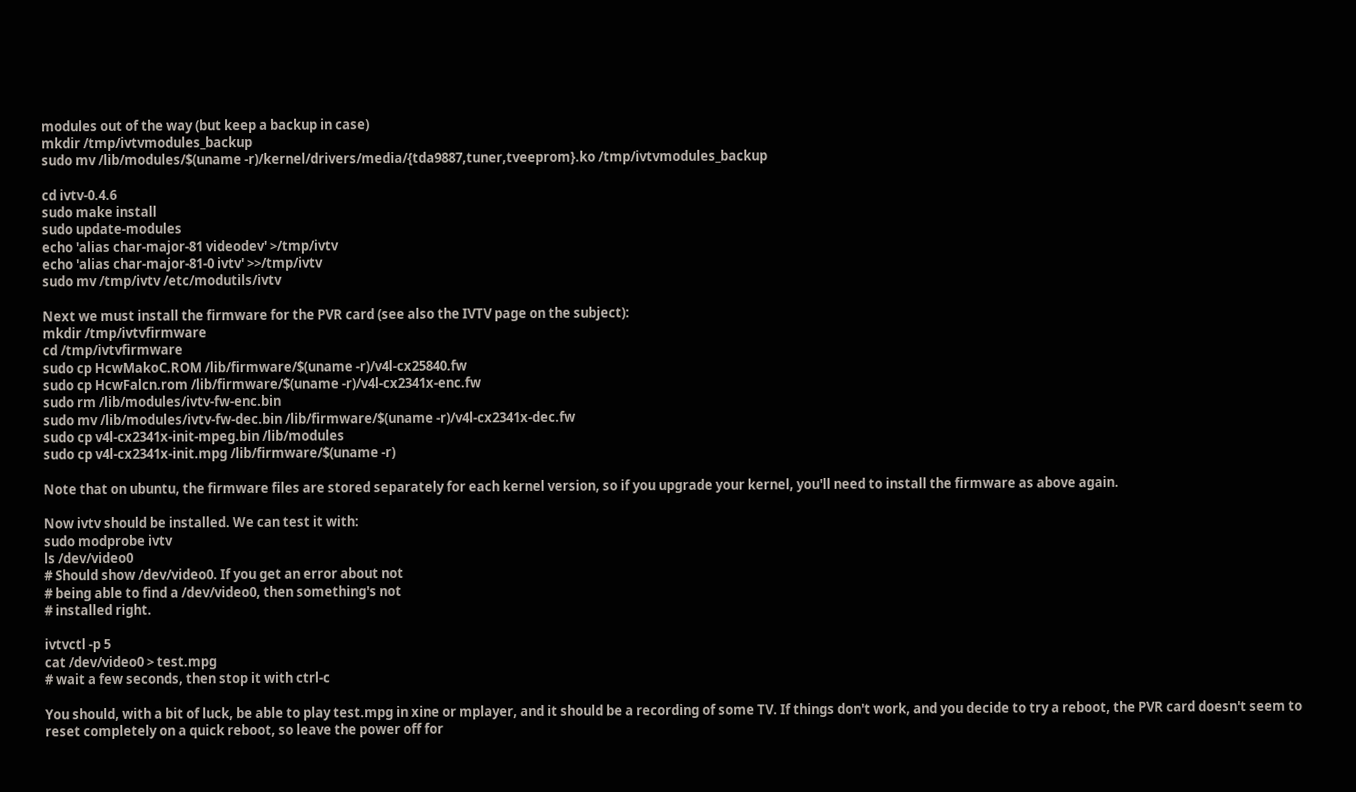modules out of the way (but keep a backup in case)
mkdir /tmp/ivtvmodules_backup
sudo mv /lib/modules/$(uname -r)/kernel/drivers/media/{tda9887,tuner,tveeprom}.ko /tmp/ivtvmodules_backup

cd ivtv-0.4.6
sudo make install
sudo update-modules
echo 'alias char-major-81 videodev' >/tmp/ivtv
echo 'alias char-major-81-0 ivtv' >>/tmp/ivtv
sudo mv /tmp/ivtv /etc/modutils/ivtv

Next we must install the firmware for the PVR card (see also the IVTV page on the subject):
mkdir /tmp/ivtvfirmware
cd /tmp/ivtvfirmware
sudo cp HcwMakoC.ROM /lib/firmware/$(uname -r)/v4l-cx25840.fw
sudo cp HcwFalcn.rom /lib/firmware/$(uname -r)/v4l-cx2341x-enc.fw
sudo rm /lib/modules/ivtv-fw-enc.bin
sudo mv /lib/modules/ivtv-fw-dec.bin /lib/firmware/$(uname -r)/v4l-cx2341x-dec.fw
sudo cp v4l-cx2341x-init-mpeg.bin /lib/modules
sudo cp v4l-cx2341x-init.mpg /lib/firmware/$(uname -r)

Note that on ubuntu, the firmware files are stored separately for each kernel version, so if you upgrade your kernel, you'll need to install the firmware as above again.

Now ivtv should be installed. We can test it with:
sudo modprobe ivtv
ls /dev/video0
# Should show /dev/video0. If you get an error about not
# being able to find a /dev/video0, then something's not
# installed right.

ivtvctl -p 5
cat /dev/video0 > test.mpg
# wait a few seconds, then stop it with ctrl-c

You should, with a bit of luck, be able to play test.mpg in xine or mplayer, and it should be a recording of some TV. If things don't work, and you decide to try a reboot, the PVR card doesn't seem to reset completely on a quick reboot, so leave the power off for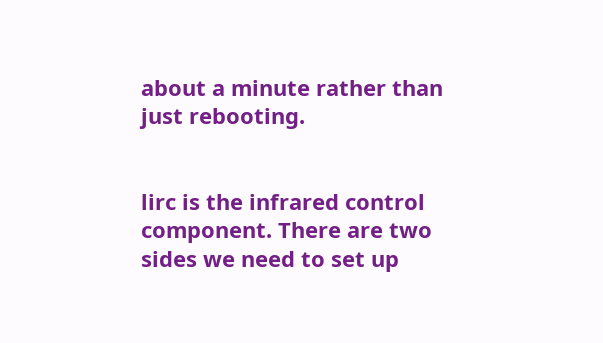about a minute rather than just rebooting.


lirc is the infrared control component. There are two sides we need to set up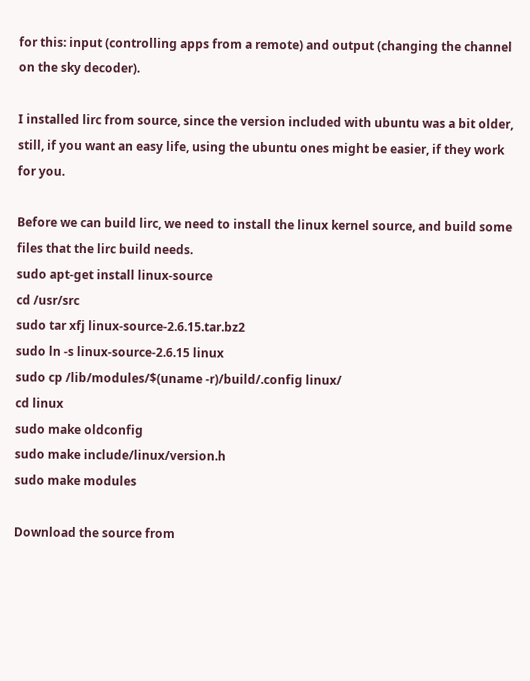for this: input (controlling apps from a remote) and output (changing the channel on the sky decoder).

I installed lirc from source, since the version included with ubuntu was a bit older, still, if you want an easy life, using the ubuntu ones might be easier, if they work for you.

Before we can build lirc, we need to install the linux kernel source, and build some files that the lirc build needs.
sudo apt-get install linux-source
cd /usr/src
sudo tar xfj linux-source-2.6.15.tar.bz2
sudo ln -s linux-source-2.6.15 linux
sudo cp /lib/modules/$(uname -r)/build/.config linux/
cd linux
sudo make oldconfig
sudo make include/linux/version.h
sudo make modules

Download the source from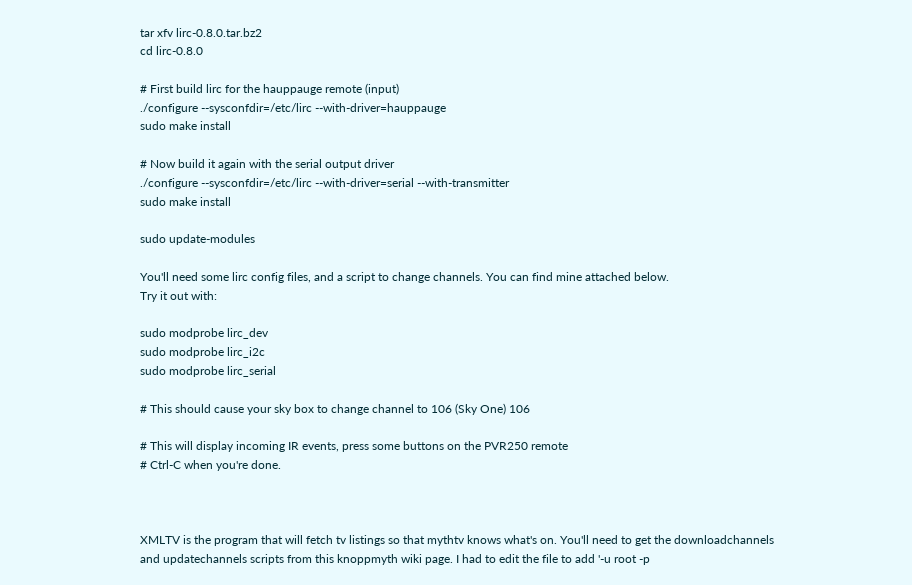tar xfv lirc-0.8.0.tar.bz2
cd lirc-0.8.0

# First build lirc for the hauppauge remote (input)
./configure --sysconfdir=/etc/lirc --with-driver=hauppauge
sudo make install

# Now build it again with the serial output driver
./configure --sysconfdir=/etc/lirc --with-driver=serial --with-transmitter
sudo make install

sudo update-modules

You'll need some lirc config files, and a script to change channels. You can find mine attached below.
Try it out with:

sudo modprobe lirc_dev
sudo modprobe lirc_i2c
sudo modprobe lirc_serial

# This should cause your sky box to change channel to 106 (Sky One) 106

# This will display incoming IR events, press some buttons on the PVR250 remote
# Ctrl-C when you're done.



XMLTV is the program that will fetch tv listings so that mythtv knows what's on. You'll need to get the downloadchannels and updatechannels scripts from this knoppmyth wiki page. I had to edit the file to add '-u root -p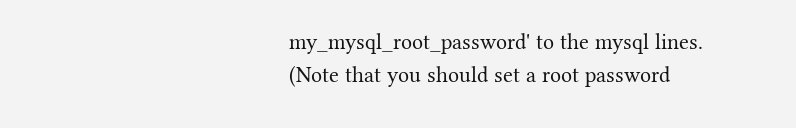my_mysql_root_password' to the mysql lines. (Note that you should set a root password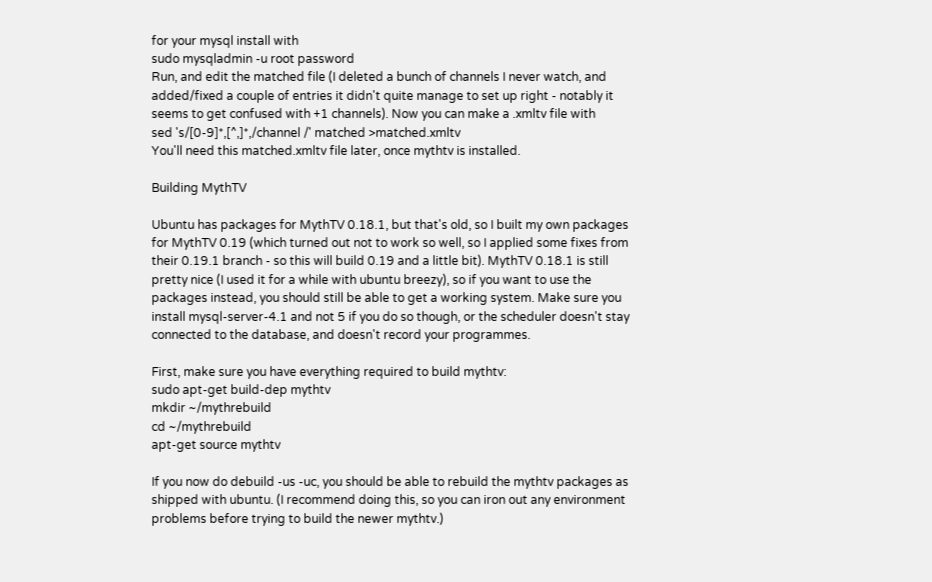for your mysql install with
sudo mysqladmin -u root password
Run, and edit the matched file (I deleted a bunch of channels I never watch, and added/fixed a couple of entries it didn't quite manage to set up right - notably it seems to get confused with +1 channels). Now you can make a .xmltv file with
sed 's/[0-9]*,[^,]*,/channel /' matched >matched.xmltv
You'll need this matched.xmltv file later, once mythtv is installed.

Building MythTV

Ubuntu has packages for MythTV 0.18.1, but that's old, so I built my own packages for MythTV 0.19 (which turned out not to work so well, so I applied some fixes from their 0.19.1 branch - so this will build 0.19 and a little bit). MythTV 0.18.1 is still pretty nice (I used it for a while with ubuntu breezy), so if you want to use the packages instead, you should still be able to get a working system. Make sure you install mysql-server-4.1 and not 5 if you do so though, or the scheduler doesn't stay connected to the database, and doesn't record your programmes.

First, make sure you have everything required to build mythtv:
sudo apt-get build-dep mythtv
mkdir ~/mythrebuild
cd ~/mythrebuild
apt-get source mythtv

If you now do debuild -us -uc, you should be able to rebuild the mythtv packages as shipped with ubuntu. (I recommend doing this, so you can iron out any environment problems before trying to build the newer mythtv.)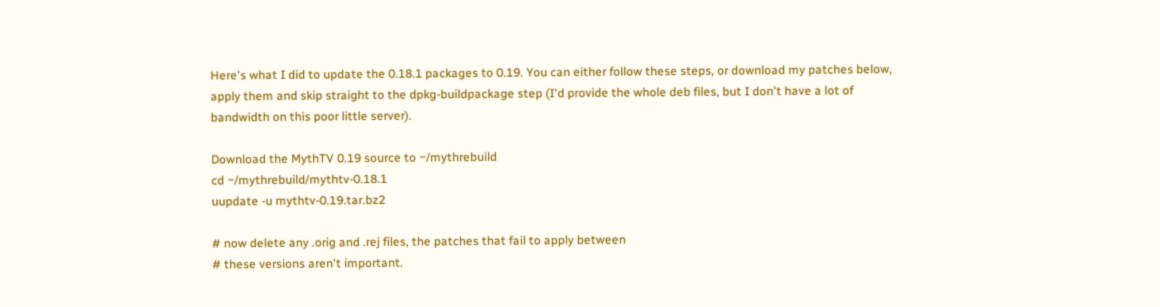Here's what I did to update the 0.18.1 packages to 0.19. You can either follow these steps, or download my patches below, apply them and skip straight to the dpkg-buildpackage step (I'd provide the whole deb files, but I don't have a lot of bandwidth on this poor little server).

Download the MythTV 0.19 source to ~/mythrebuild
cd ~/mythrebuild/mythtv-0.18.1
uupdate -u mythtv-0.19.tar.bz2

# now delete any .orig and .rej files, the patches that fail to apply between
# these versions aren't important.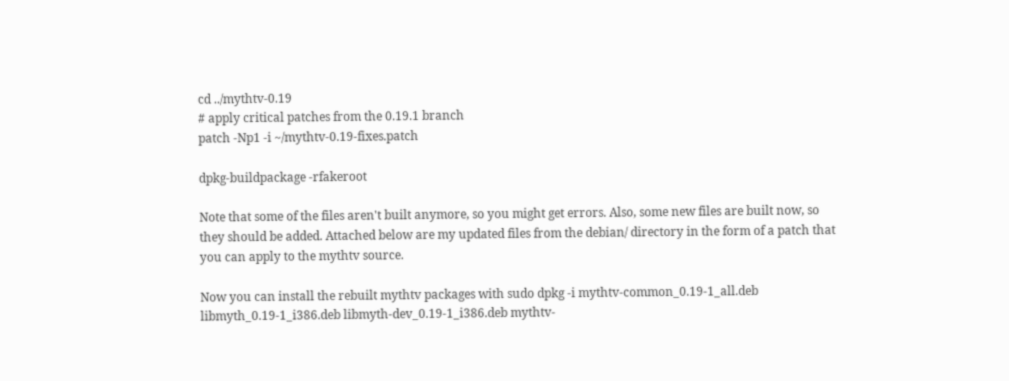cd ../mythtv-0.19
# apply critical patches from the 0.19.1 branch
patch -Np1 -i ~/mythtv-0.19-fixes.patch

dpkg-buildpackage -rfakeroot

Note that some of the files aren't built anymore, so you might get errors. Also, some new files are built now, so they should be added. Attached below are my updated files from the debian/ directory in the form of a patch that you can apply to the mythtv source.

Now you can install the rebuilt mythtv packages with sudo dpkg -i mythtv-common_0.19-1_all.deb libmyth_0.19-1_i386.deb libmyth-dev_0.19-1_i386.deb mythtv-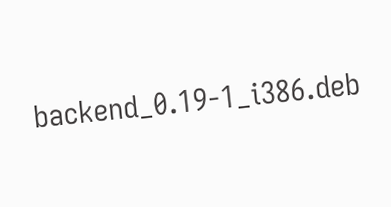backend_0.19-1_i386.deb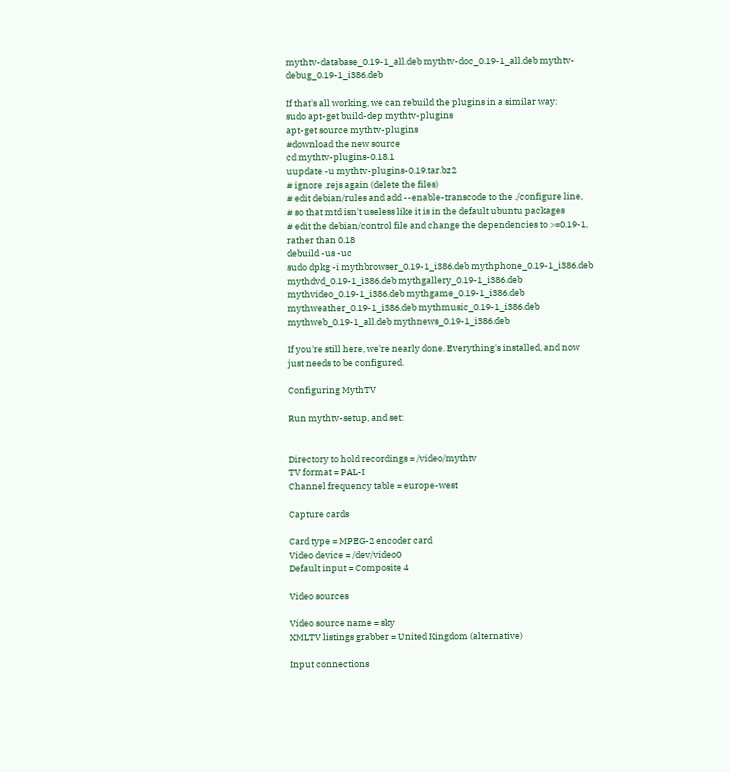mythtv-database_0.19-1_all.deb mythtv-doc_0.19-1_all.deb mythtv-debug_0.19-1_i386.deb

If that's all working, we can rebuild the plugins in a similar way:
sudo apt-get build-dep mythtv-plugins
apt-get source mythtv-plugins
#download the new source
cd mythtv-plugins-0.18.1
uupdate -u mythtv-plugins-0.19.tar.bz2
# ignore .rejs again (delete the files)
# edit debian/rules and add --enable-transcode to the ./configure line,
# so that mtd isn't useless like it is in the default ubuntu packages
# edit the debian/control file and change the dependencies to >=0.19-1, rather than 0.18
debuild -us -uc
sudo dpkg -i mythbrowser_0.19-1_i386.deb mythphone_0.19-1_i386.deb mythdvd_0.19-1_i386.deb mythgallery_0.19-1_i386.deb mythvideo_0.19-1_i386.deb mythgame_0.19-1_i386.deb mythweather_0.19-1_i386.deb mythmusic_0.19-1_i386.deb mythweb_0.19-1_all.deb mythnews_0.19-1_i386.deb

If you're still here, we're nearly done. Everything's installed, and now just needs to be configured.

Configuring MythTV

Run mythtv-setup, and set:


Directory to hold recordings = /video/mythtv
TV format = PAL-I
Channel frequency table = europe-west

Capture cards

Card type = MPEG-2 encoder card
Video device = /dev/video0
Default input = Composite 4

Video sources

Video source name = sky
XMLTV listings grabber = United Kingdom (alternative)

Input connections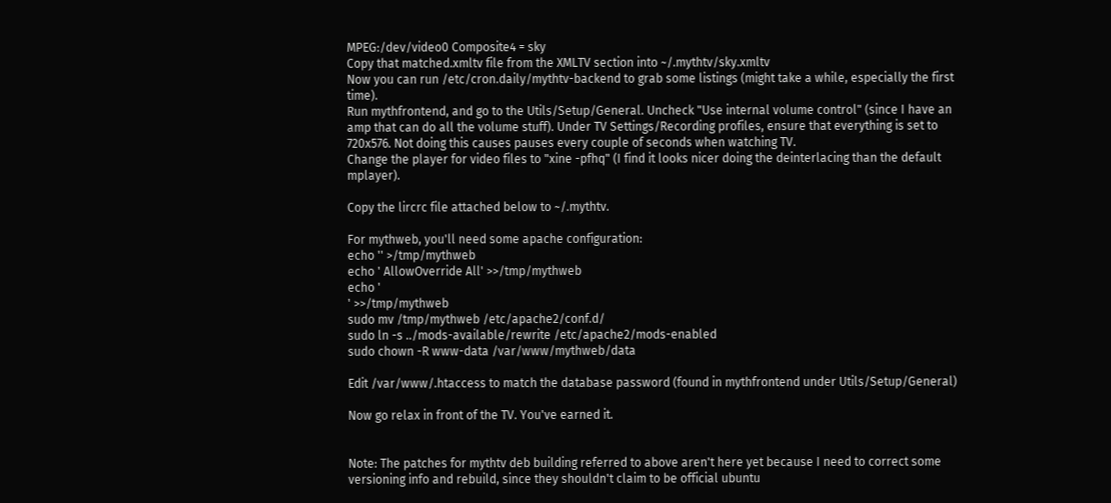MPEG:/dev/video0 Composite4 = sky
Copy that matched.xmltv file from the XMLTV section into ~/.mythtv/sky.xmltv
Now you can run /etc/cron.daily/mythtv-backend to grab some listings (might take a while, especially the first time).
Run mythfrontend, and go to the Utils/Setup/General. Uncheck "Use internal volume control" (since I have an amp that can do all the volume stuff). Under TV Settings/Recording profiles, ensure that everything is set to 720x576. Not doing this causes pauses every couple of seconds when watching TV.
Change the player for video files to "xine -pfhq" (I find it looks nicer doing the deinterlacing than the default mplayer).

Copy the lircrc file attached below to ~/.mythtv.

For mythweb, you'll need some apache configuration:
echo '' >/tmp/mythweb
echo ' AllowOverride All' >>/tmp/mythweb
echo '
' >>/tmp/mythweb
sudo mv /tmp/mythweb /etc/apache2/conf.d/
sudo ln -s ../mods-available/rewrite /etc/apache2/mods-enabled
sudo chown -R www-data /var/www/mythweb/data

Edit /var/www/.htaccess to match the database password (found in mythfrontend under Utils/Setup/General)

Now go relax in front of the TV. You've earned it.


Note: The patches for mythtv deb building referred to above aren't here yet because I need to correct some versioning info and rebuild, since they shouldn't claim to be official ubuntu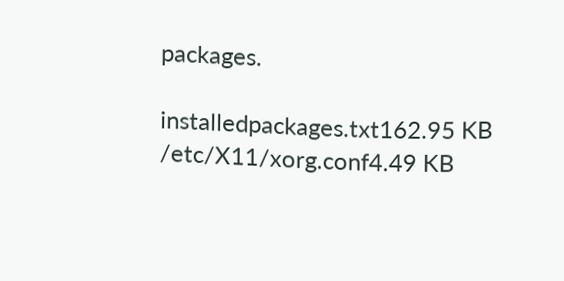packages.

installedpackages.txt162.95 KB
/etc/X11/xorg.conf4.49 KB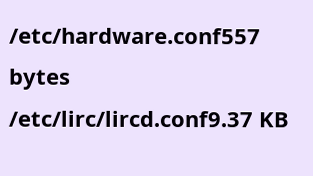/etc/hardware.conf557 bytes
/etc/lirc/lircd.conf9.37 KB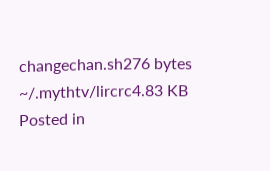changechan.sh276 bytes
~/.mythtv/lircrc4.83 KB
Posted in